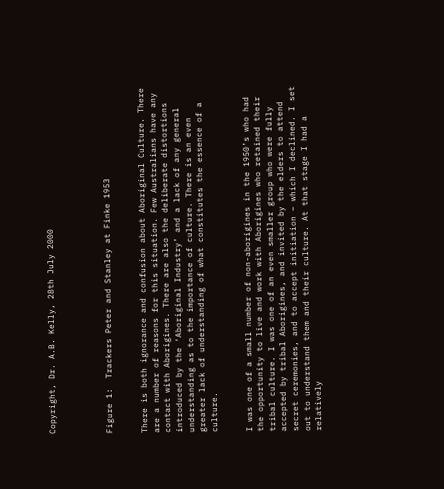Copyright, Dr. A.B. Kelly, 28th July 2000




Figure 1:  Trackers Peter and Stanley at Finke 1953


There is both ignorance and confusion about Aboriginal Culture. There are a number of reasons for this situation. Few Australians have any contact with Aborigines. There are also the deliberate distortions introduced by the ‘Aboriginal Industry’ and a lack of any general understanding as to the importance of culture. There is an even greater lack of understanding of what constitutes the essence of a culture.


I was one of a small number of non-aborigines in the 1950’s who had the opportunity to live and work with Aborigines who retained their tribal culture. I was one of an even smaller group who were fully accepted by tribal Aborigines, and invited by the elders to attend secret ceremonies, and to accept initiation – which I declined. I set out to understand them and their culture. At that stage I had a relatively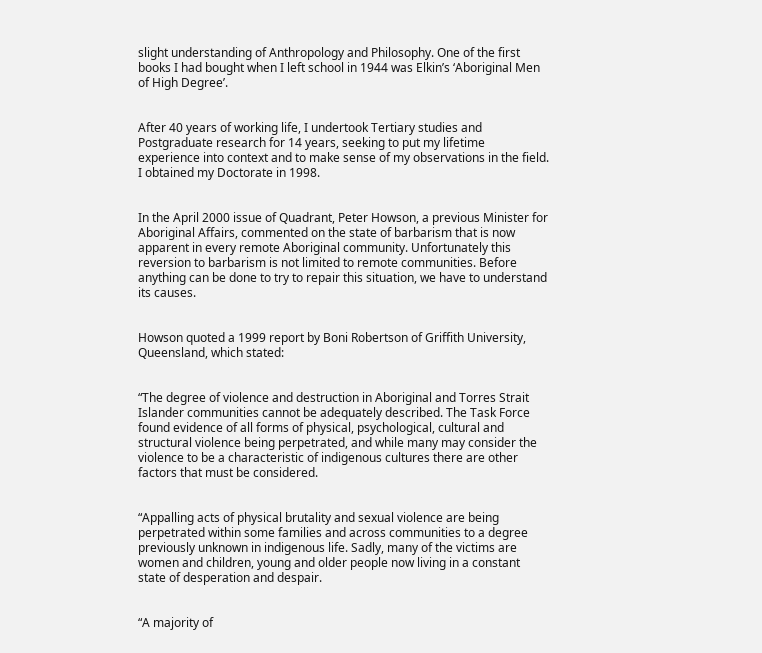slight understanding of Anthropology and Philosophy. One of the first books I had bought when I left school in 1944 was Elkin’s ‘Aboriginal Men of High Degree’.


After 40 years of working life, I undertook Tertiary studies and Postgraduate research for 14 years, seeking to put my lifetime experience into context and to make sense of my observations in the field. I obtained my Doctorate in 1998.


In the April 2000 issue of Quadrant, Peter Howson, a previous Minister for Aboriginal Affairs, commented on the state of barbarism that is now apparent in every remote Aboriginal community. Unfortunately this reversion to barbarism is not limited to remote communities. Before anything can be done to try to repair this situation, we have to understand its causes.


Howson quoted a 1999 report by Boni Robertson of Griffith University, Queensland, which stated:


“The degree of violence and destruction in Aboriginal and Torres Strait Islander communities cannot be adequately described. The Task Force found evidence of all forms of physical, psychological, cultural and structural violence being perpetrated, and while many may consider the violence to be a characteristic of indigenous cultures there are other factors that must be considered.


“Appalling acts of physical brutality and sexual violence are being perpetrated within some families and across communities to a degree previously unknown in indigenous life. Sadly, many of the victims are women and children, young and older people now living in a constant state of desperation and despair.


“A majority of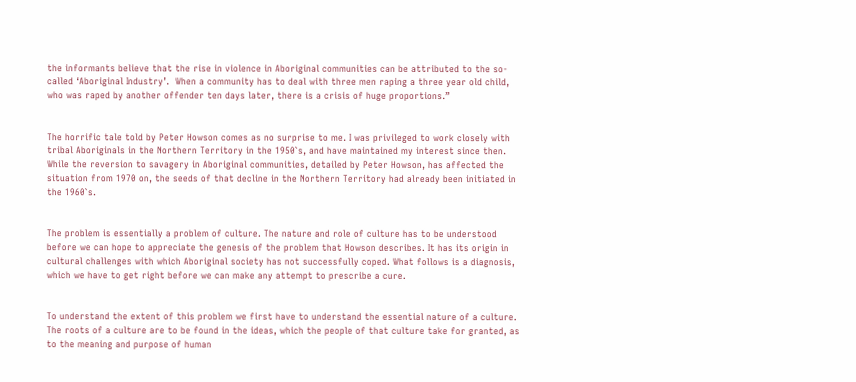the informants believe that the rise in violence in Aboriginal communities can be attributed to the so-called ‘Aboriginal Industry’.  When a community has to deal with three men raping a three year old child, who was raped by another offender ten days later, there is a crisis of huge proportions.”


The horrific tale told by Peter Howson comes as no surprise to me. I was privileged to work closely with tribal Aboriginals in the Northern Territory in the 1950`s, and have maintained my interest since then. While the reversion to savagery in Aboriginal communities, detailed by Peter Howson, has affected the situation from 1970 on, the seeds of that decline in the Northern Territory had already been initiated in the 1960`s.


The problem is essentially a problem of culture. The nature and role of culture has to be understood before we can hope to appreciate the genesis of the problem that Howson describes. It has its origin in cultural challenges with which Aboriginal society has not successfully coped. What follows is a diagnosis, which we have to get right before we can make any attempt to prescribe a cure.


To understand the extent of this problem we first have to understand the essential nature of a culture. The roots of a culture are to be found in the ideas, which the people of that culture take for granted, as to the meaning and purpose of human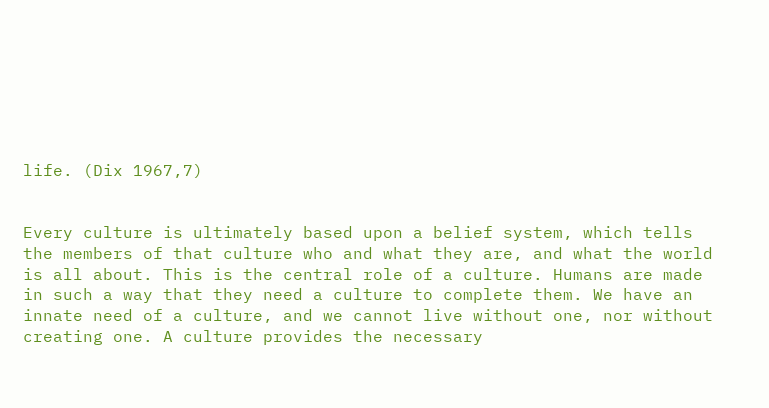life. (Dix 1967,7)


Every culture is ultimately based upon a belief system, which tells the members of that culture who and what they are, and what the world is all about. This is the central role of a culture. Humans are made in such a way that they need a culture to complete them. We have an innate need of a culture, and we cannot live without one, nor without creating one. A culture provides the necessary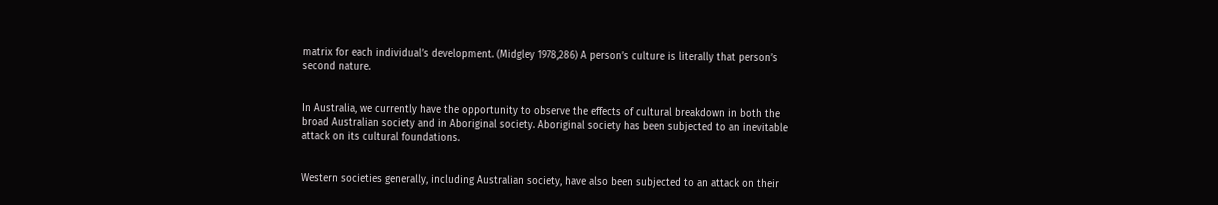matrix for each individual’s development. (Midgley 1978,286) A person’s culture is literally that person’s second nature.


In Australia, we currently have the opportunity to observe the effects of cultural breakdown in both the broad Australian society and in Aboriginal society. Aboriginal society has been subjected to an inevitable attack on its cultural foundations.


Western societies generally, including Australian society, have also been subjected to an attack on their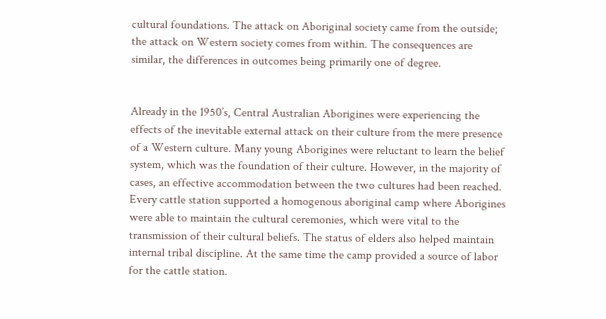cultural foundations. The attack on Aboriginal society came from the outside; the attack on Western society comes from within. The consequences are similar, the differences in outcomes being primarily one of degree.


Already in the 1950’s, Central Australian Aborigines were experiencing the effects of the inevitable external attack on their culture from the mere presence of a Western culture. Many young Aborigines were reluctant to learn the belief system, which was the foundation of their culture. However, in the majority of cases, an effective accommodation between the two cultures had been reached. Every cattle station supported a homogenous aboriginal camp where Aborigines were able to maintain the cultural ceremonies, which were vital to the transmission of their cultural beliefs. The status of elders also helped maintain internal tribal discipline. At the same time the camp provided a source of labor for the cattle station.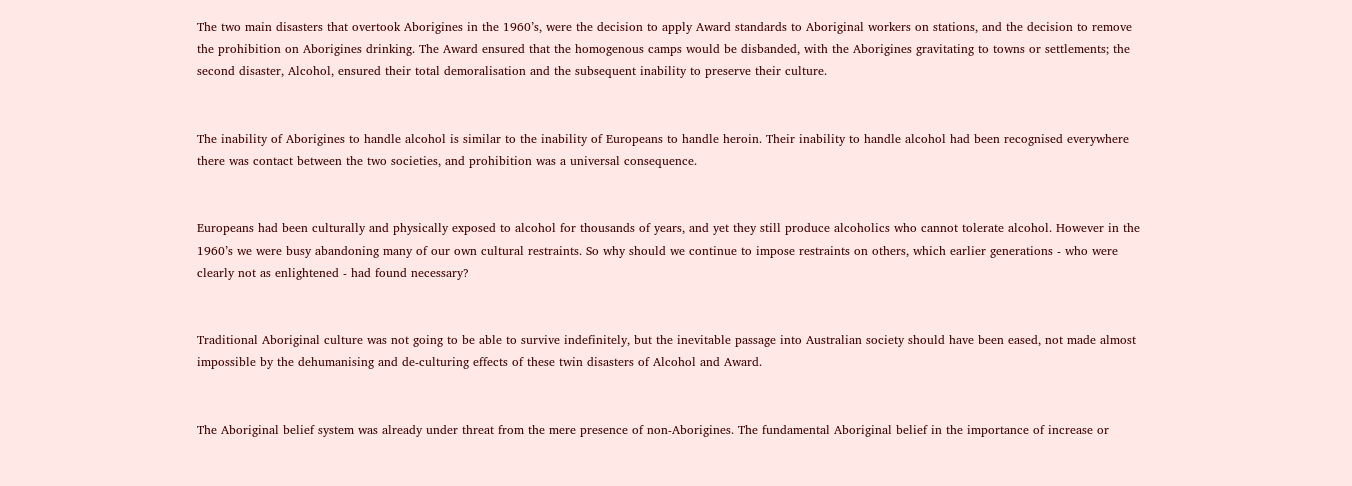The two main disasters that overtook Aborigines in the 1960’s, were the decision to apply Award standards to Aboriginal workers on stations, and the decision to remove the prohibition on Aborigines drinking. The Award ensured that the homogenous camps would be disbanded, with the Aborigines gravitating to towns or settlements; the second disaster, Alcohol, ensured their total demoralisation and the subsequent inability to preserve their culture.


The inability of Aborigines to handle alcohol is similar to the inability of Europeans to handle heroin. Their inability to handle alcohol had been recognised everywhere there was contact between the two societies, and prohibition was a universal consequence.


Europeans had been culturally and physically exposed to alcohol for thousands of years, and yet they still produce alcoholics who cannot tolerate alcohol. However in the 1960’s we were busy abandoning many of our own cultural restraints. So why should we continue to impose restraints on others, which earlier generations - who were clearly not as enlightened - had found necessary?


Traditional Aboriginal culture was not going to be able to survive indefinitely, but the inevitable passage into Australian society should have been eased, not made almost impossible by the dehumanising and de-culturing effects of these twin disasters of Alcohol and Award.


The Aboriginal belief system was already under threat from the mere presence of non-Aborigines. The fundamental Aboriginal belief in the importance of increase or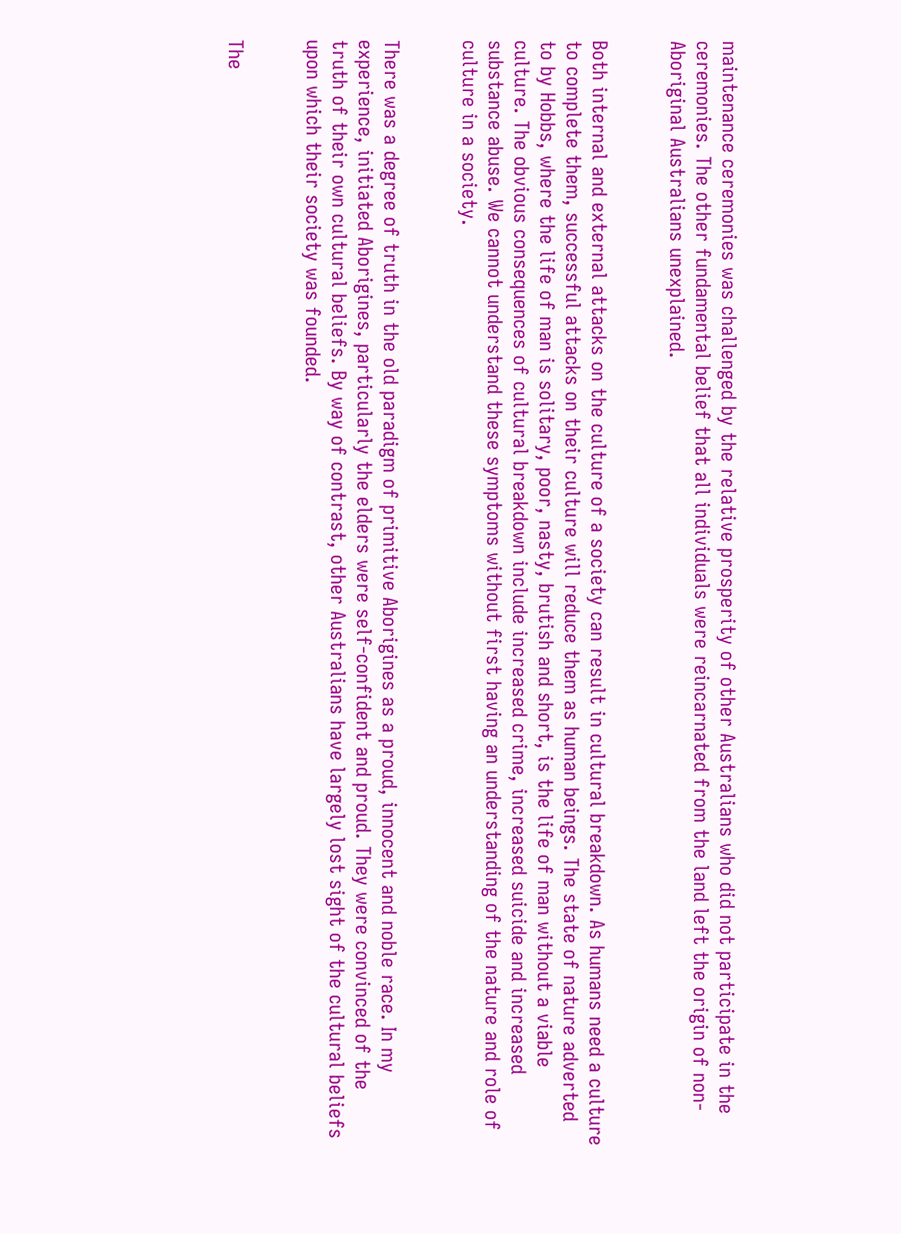maintenance ceremonies was challenged by the relative prosperity of other Australians who did not participate in the ceremonies. The other fundamental belief that all individuals were reincarnated from the land left the origin of non-Aboriginal Australians unexplained.


Both internal and external attacks on the culture of a society can result in cultural breakdown. As humans need a culture to complete them, successful attacks on their culture will reduce them as human beings. The state of nature adverted to by Hobbs, where the life of man is solitary, poor, nasty, brutish and short, is the life of man without a viable culture. The obvious consequences of cultural breakdown include increased crime, increased suicide and increased substance abuse. We cannot understand these symptoms without first having an understanding of the nature and role of culture in a society.


There was a degree of truth in the old paradigm of primitive Aborigines as a proud, innocent and noble race. In my experience, initiated Aborigines, particularly the elders were self-confident and proud. They were convinced of the truth of their own cultural beliefs. By way of contrast, other Australians have largely lost sight of the cultural beliefs upon which their society was founded.


The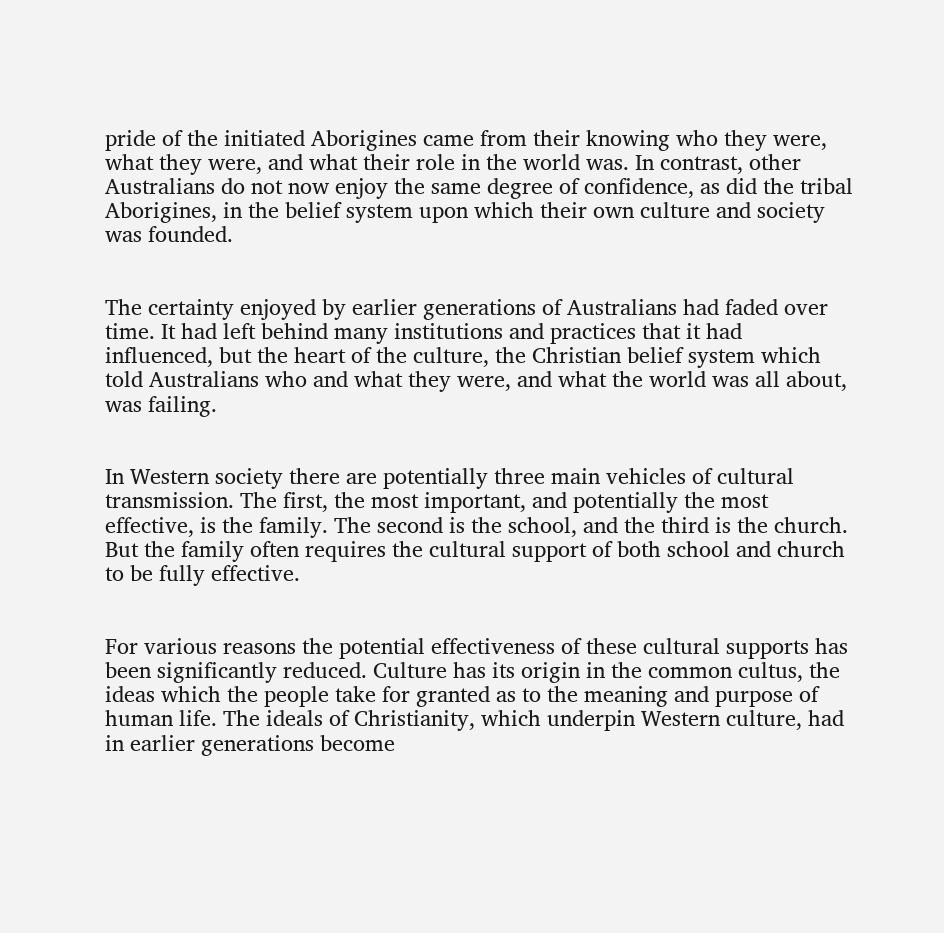pride of the initiated Aborigines came from their knowing who they were, what they were, and what their role in the world was. In contrast, other Australians do not now enjoy the same degree of confidence, as did the tribal Aborigines, in the belief system upon which their own culture and society was founded.


The certainty enjoyed by earlier generations of Australians had faded over time. It had left behind many institutions and practices that it had influenced, but the heart of the culture, the Christian belief system which told Australians who and what they were, and what the world was all about, was failing.


In Western society there are potentially three main vehicles of cultural transmission. The first, the most important, and potentially the most effective, is the family. The second is the school, and the third is the church. But the family often requires the cultural support of both school and church to be fully effective.


For various reasons the potential effectiveness of these cultural supports has been significantly reduced. Culture has its origin in the common cultus, the ideas which the people take for granted as to the meaning and purpose of human life. The ideals of Christianity, which underpin Western culture, had in earlier generations become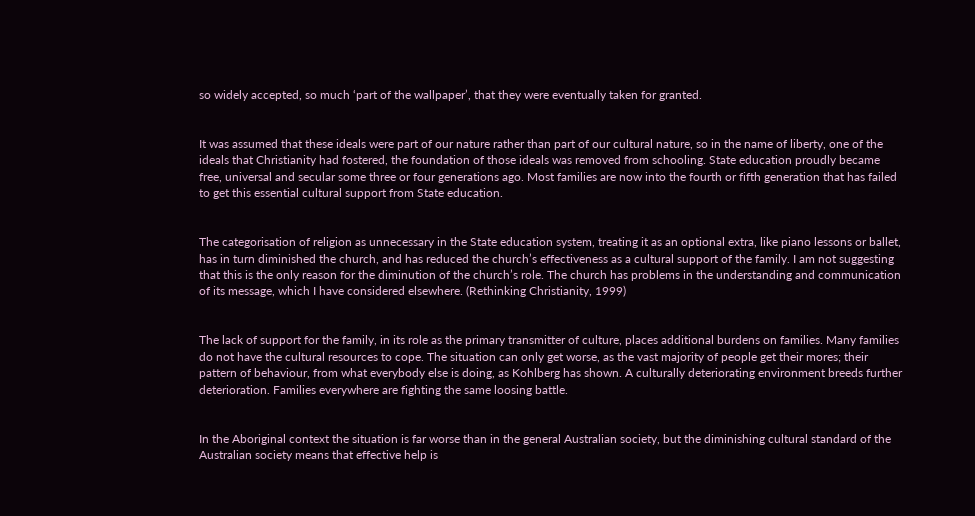so widely accepted, so much ‘part of the wallpaper’, that they were eventually taken for granted.


It was assumed that these ideals were part of our nature rather than part of our cultural nature, so in the name of liberty, one of the ideals that Christianity had fostered, the foundation of those ideals was removed from schooling. State education proudly became free, universal and secular some three or four generations ago. Most families are now into the fourth or fifth generation that has failed to get this essential cultural support from State education.


The categorisation of religion as unnecessary in the State education system, treating it as an optional extra, like piano lessons or ballet, has in turn diminished the church, and has reduced the church’s effectiveness as a cultural support of the family. I am not suggesting that this is the only reason for the diminution of the church’s role. The church has problems in the understanding and communication of its message, which I have considered elsewhere. (Rethinking Christianity, 1999)


The lack of support for the family, in its role as the primary transmitter of culture, places additional burdens on families. Many families do not have the cultural resources to cope. The situation can only get worse, as the vast majority of people get their mores; their pattern of behaviour, from what everybody else is doing, as Kohlberg has shown. A culturally deteriorating environment breeds further deterioration. Families everywhere are fighting the same loosing battle.


In the Aboriginal context the situation is far worse than in the general Australian society, but the diminishing cultural standard of the Australian society means that effective help is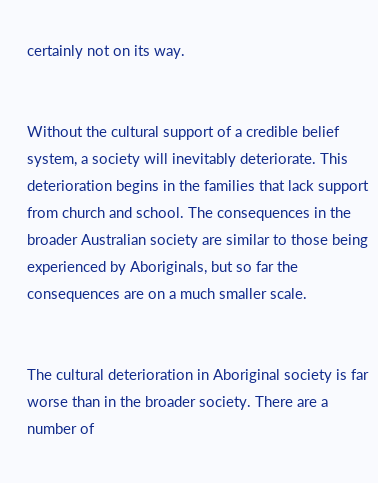certainly not on its way.


Without the cultural support of a credible belief system, a society will inevitably deteriorate. This deterioration begins in the families that lack support from church and school. The consequences in the broader Australian society are similar to those being experienced by Aboriginals, but so far the consequences are on a much smaller scale.


The cultural deterioration in Aboriginal society is far worse than in the broader society. There are a number of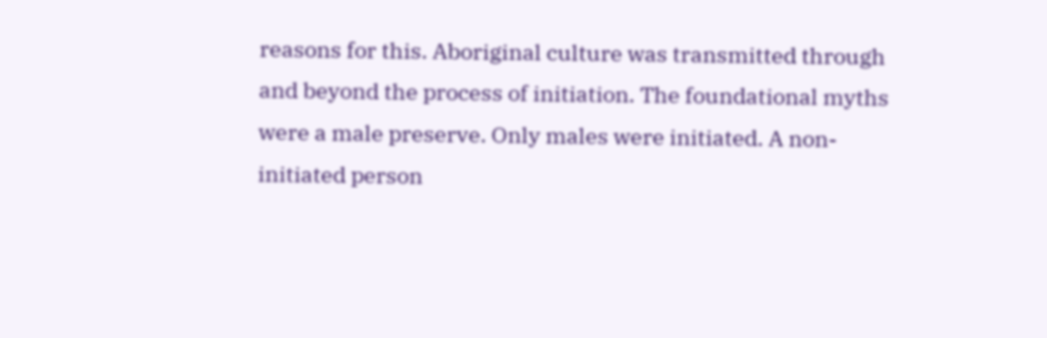reasons for this. Aboriginal culture was transmitted through and beyond the process of initiation. The foundational myths were a male preserve. Only males were initiated. A non-initiated person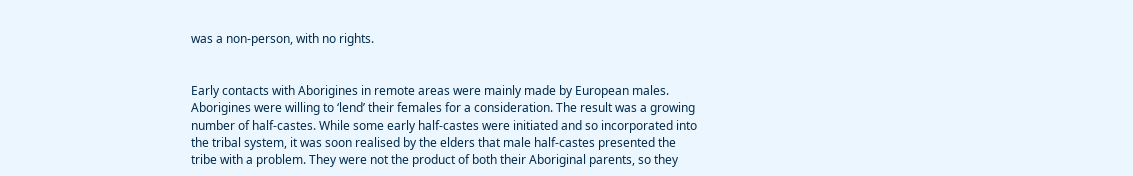was a non-person, with no rights.


Early contacts with Aborigines in remote areas were mainly made by European males. Aborigines were willing to ‘lend’ their females for a consideration. The result was a growing number of half-castes. While some early half-castes were initiated and so incorporated into the tribal system, it was soon realised by the elders that male half-castes presented the tribe with a problem. They were not the product of both their Aboriginal parents, so they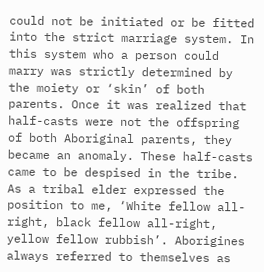could not be initiated or be fitted into the strict marriage system. In this system who a person could marry was strictly determined by the moiety or ‘skin’ of both parents. Once it was realized that half-casts were not the offspring of both Aboriginal parents, they became an anomaly. These half-casts came to be despised in the tribe. As a tribal elder expressed the position to me, ‘White fellow all-right, black fellow all-right, yellow fellow rubbish’. Aborigines always referred to themselves as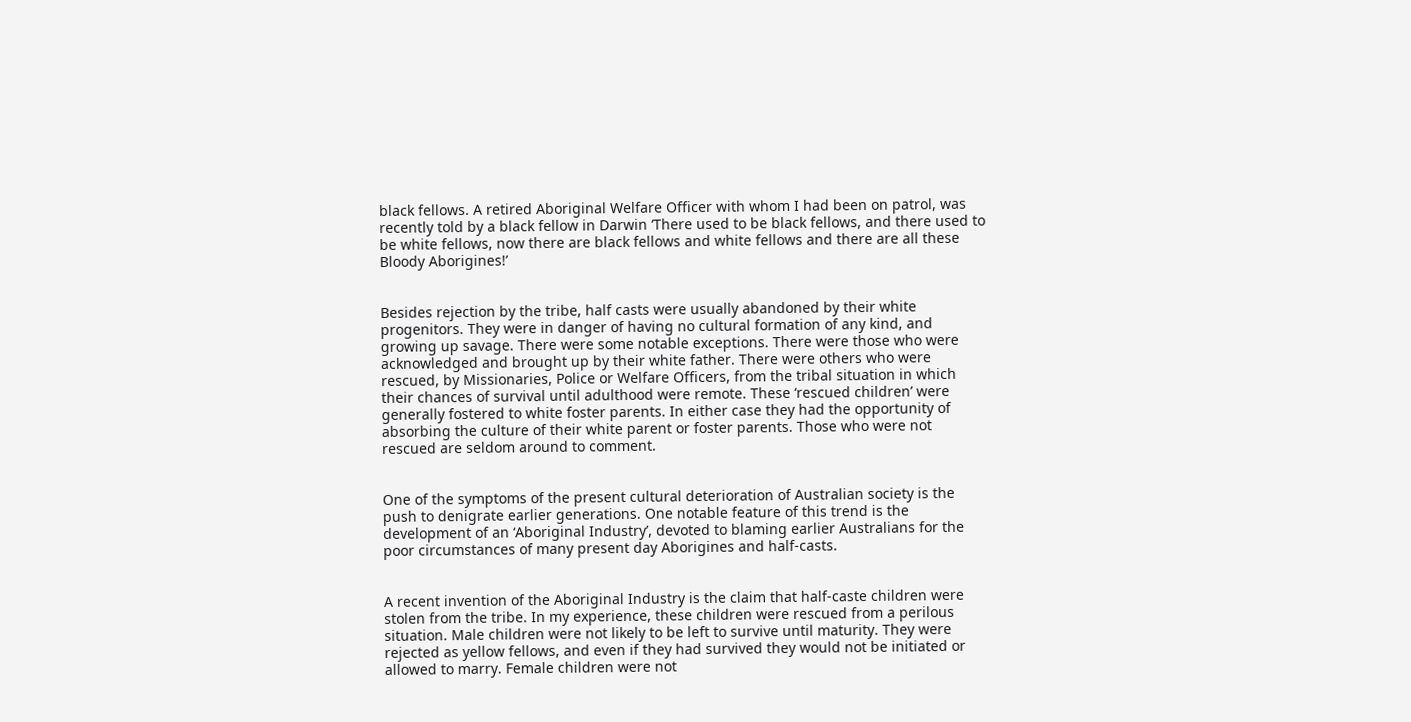black fellows. A retired Aboriginal Welfare Officer with whom I had been on patrol, was recently told by a black fellow in Darwin ‘There used to be black fellows, and there used to be white fellows, now there are black fellows and white fellows and there are all these Bloody Aborigines!’


Besides rejection by the tribe, half casts were usually abandoned by their white progenitors. They were in danger of having no cultural formation of any kind, and growing up savage. There were some notable exceptions. There were those who were acknowledged and brought up by their white father. There were others who were rescued, by Missionaries, Police or Welfare Officers, from the tribal situation in which their chances of survival until adulthood were remote. These ‘rescued children’ were generally fostered to white foster parents. In either case they had the opportunity of absorbing the culture of their white parent or foster parents. Those who were not rescued are seldom around to comment.


One of the symptoms of the present cultural deterioration of Australian society is the push to denigrate earlier generations. One notable feature of this trend is the development of an ‘Aboriginal Industry’, devoted to blaming earlier Australians for the poor circumstances of many present day Aborigines and half-casts.


A recent invention of the Aboriginal Industry is the claim that half-caste children were stolen from the tribe. In my experience, these children were rescued from a perilous situation. Male children were not likely to be left to survive until maturity. They were rejected as yellow fellows, and even if they had survived they would not be initiated or allowed to marry. Female children were not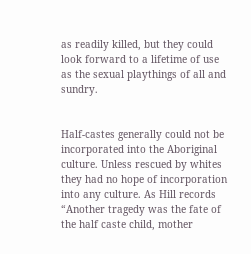as readily killed, but they could look forward to a lifetime of use as the sexual playthings of all and sundry.


Half-castes generally could not be incorporated into the Aboriginal culture. Unless rescued by whites they had no hope of incorporation into any culture. As Hill records “Another tragedy was the fate of the half caste child, mother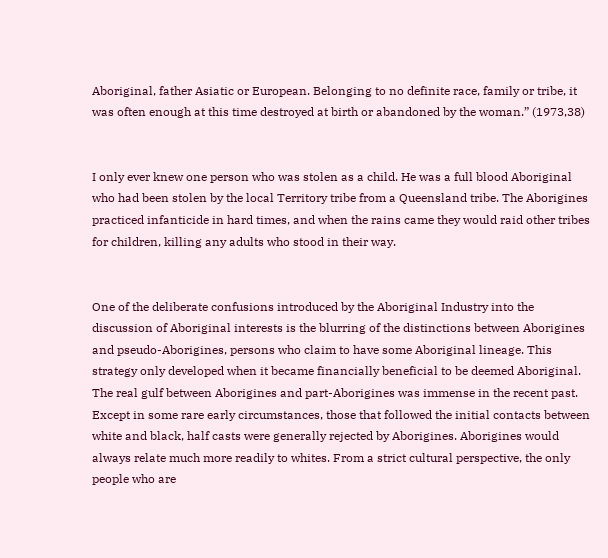Aboriginal, father Asiatic or European. Belonging to no definite race, family or tribe, it was often enough at this time destroyed at birth or abandoned by the woman.” (1973,38)


I only ever knew one person who was stolen as a child. He was a full blood Aboriginal who had been stolen by the local Territory tribe from a Queensland tribe. The Aborigines practiced infanticide in hard times, and when the rains came they would raid other tribes for children, killing any adults who stood in their way.


One of the deliberate confusions introduced by the Aboriginal Industry into the discussion of Aboriginal interests is the blurring of the distinctions between Aborigines and pseudo-Aborigines, persons who claim to have some Aboriginal lineage. This strategy only developed when it became financially beneficial to be deemed Aboriginal. The real gulf between Aborigines and part-Aborigines was immense in the recent past. Except in some rare early circumstances, those that followed the initial contacts between white and black, half casts were generally rejected by Aborigines. Aborigines would always relate much more readily to whites. From a strict cultural perspective, the only people who are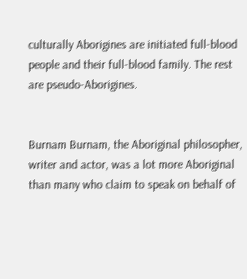culturally Aborigines are initiated full-blood people and their full-blood family. The rest are pseudo-Aborigines.


Burnam Burnam, the Aboriginal philosopher, writer and actor, was a lot more Aboriginal than many who claim to speak on behalf of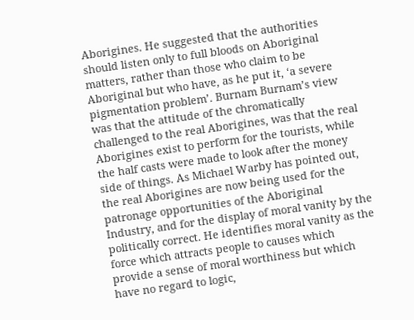Aborigines. He suggested that the authorities should listen only to full bloods on Aboriginal matters, rather than those who claim to be Aboriginal but who have, as he put it, ‘a severe pigmentation problem’. Burnam Burnam’s view was that the attitude of the chromatically challenged to the real Aborigines, was that the real Aborigines exist to perform for the tourists, while the half casts were made to look after the money side of things. As Michael Warby has pointed out, the real Aborigines are now being used for the patronage opportunities of the Aboriginal Industry, and for the display of moral vanity by the politically correct. He identifies moral vanity as the force which attracts people to causes which provide a sense of moral worthiness but which have no regard to logic,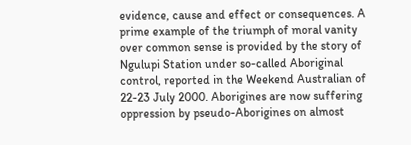evidence, cause and effect or consequences. A prime example of the triumph of moral vanity over common sense is provided by the story of Ngulupi Station under so-called Aboriginal control, reported in the Weekend Australian of 22-23 July 2000. Aborigines are now suffering oppression by pseudo-Aborigines on almost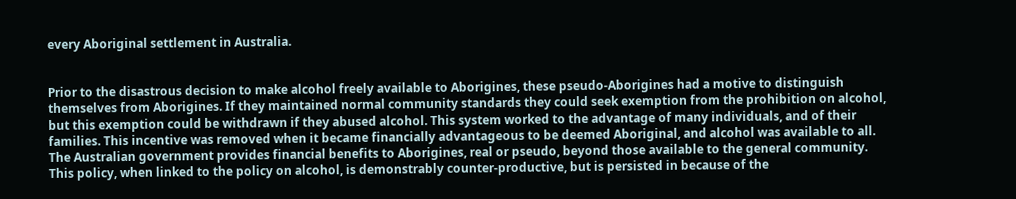every Aboriginal settlement in Australia.


Prior to the disastrous decision to make alcohol freely available to Aborigines, these pseudo-Aborigines had a motive to distinguish themselves from Aborigines. If they maintained normal community standards they could seek exemption from the prohibition on alcohol, but this exemption could be withdrawn if they abused alcohol. This system worked to the advantage of many individuals, and of their families. This incentive was removed when it became financially advantageous to be deemed Aboriginal, and alcohol was available to all. The Australian government provides financial benefits to Aborigines, real or pseudo, beyond those available to the general community. This policy, when linked to the policy on alcohol, is demonstrably counter-productive, but is persisted in because of the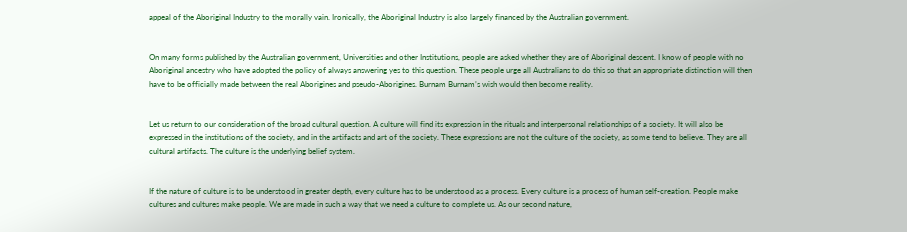appeal of the Aboriginal Industry to the morally vain. Ironically, the Aboriginal Industry is also largely financed by the Australian government.


On many forms published by the Australian government, Universities and other Institutions, people are asked whether they are of Aboriginal descent. I know of people with no Aboriginal ancestry who have adopted the policy of always answering yes to this question. These people urge all Australians to do this so that an appropriate distinction will then have to be officially made between the real Aborigines and pseudo-Aborigines. Burnam Burnam’s wish would then become reality.


Let us return to our consideration of the broad cultural question. A culture will find its expression in the rituals and interpersonal relationships of a society. It will also be expressed in the institutions of the society, and in the artifacts and art of the society. These expressions are not the culture of the society, as some tend to believe. They are all cultural artifacts. The culture is the underlying belief system.


If the nature of culture is to be understood in greater depth, every culture has to be understood as a process. Every culture is a process of human self-creation. People make cultures and cultures make people. We are made in such a way that we need a culture to complete us. As our second nature,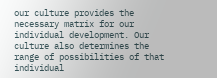our culture provides the necessary matrix for our individual development. Our culture also determines the range of possibilities of that individual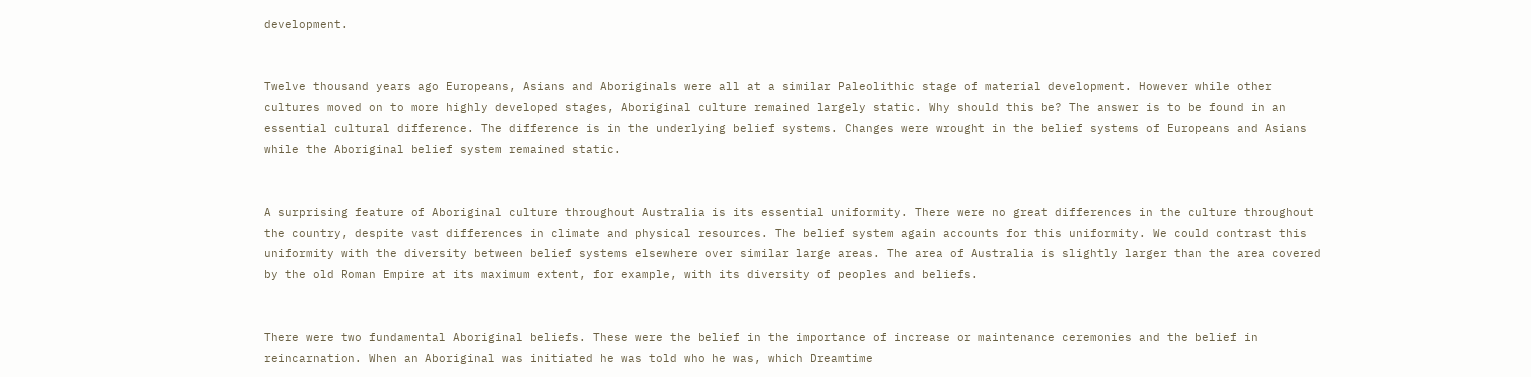development.


Twelve thousand years ago Europeans, Asians and Aboriginals were all at a similar Paleolithic stage of material development. However while other cultures moved on to more highly developed stages, Aboriginal culture remained largely static. Why should this be? The answer is to be found in an essential cultural difference. The difference is in the underlying belief systems. Changes were wrought in the belief systems of Europeans and Asians while the Aboriginal belief system remained static.


A surprising feature of Aboriginal culture throughout Australia is its essential uniformity. There were no great differences in the culture throughout the country, despite vast differences in climate and physical resources. The belief system again accounts for this uniformity. We could contrast this uniformity with the diversity between belief systems elsewhere over similar large areas. The area of Australia is slightly larger than the area covered by the old Roman Empire at its maximum extent, for example, with its diversity of peoples and beliefs.


There were two fundamental Aboriginal beliefs. These were the belief in the importance of increase or maintenance ceremonies and the belief in reincarnation. When an Aboriginal was initiated he was told who he was, which Dreamtime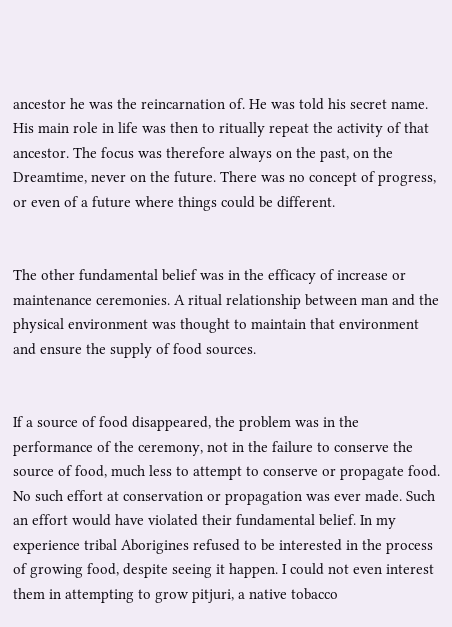ancestor he was the reincarnation of. He was told his secret name. His main role in life was then to ritually repeat the activity of that ancestor. The focus was therefore always on the past, on the Dreamtime, never on the future. There was no concept of progress, or even of a future where things could be different.


The other fundamental belief was in the efficacy of increase or maintenance ceremonies. A ritual relationship between man and the physical environment was thought to maintain that environment and ensure the supply of food sources.


If a source of food disappeared, the problem was in the performance of the ceremony, not in the failure to conserve the source of food, much less to attempt to conserve or propagate food. No such effort at conservation or propagation was ever made. Such an effort would have violated their fundamental belief. In my experience tribal Aborigines refused to be interested in the process of growing food, despite seeing it happen. I could not even interest them in attempting to grow pitjuri, a native tobacco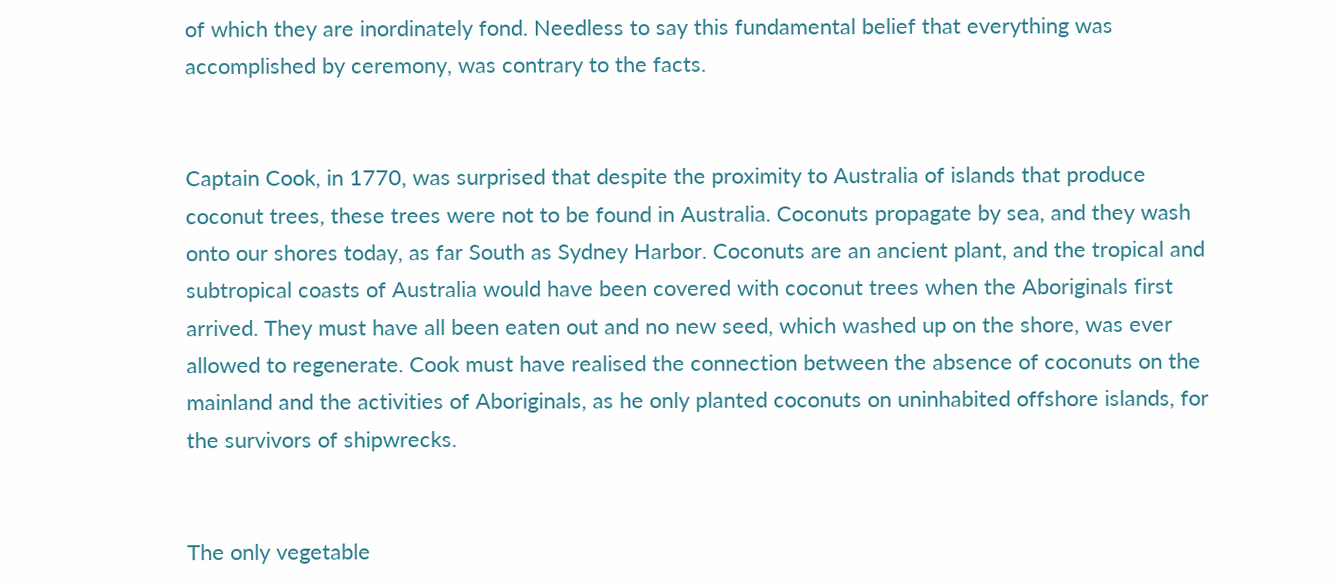of which they are inordinately fond. Needless to say this fundamental belief that everything was accomplished by ceremony, was contrary to the facts.


Captain Cook, in 1770, was surprised that despite the proximity to Australia of islands that produce coconut trees, these trees were not to be found in Australia. Coconuts propagate by sea, and they wash onto our shores today, as far South as Sydney Harbor. Coconuts are an ancient plant, and the tropical and subtropical coasts of Australia would have been covered with coconut trees when the Aboriginals first arrived. They must have all been eaten out and no new seed, which washed up on the shore, was ever allowed to regenerate. Cook must have realised the connection between the absence of coconuts on the mainland and the activities of Aboriginals, as he only planted coconuts on uninhabited offshore islands, for the survivors of shipwrecks.


The only vegetable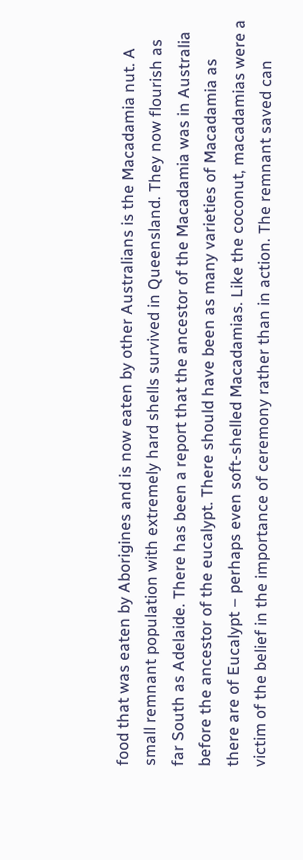food that was eaten by Aborigines and is now eaten by other Australians is the Macadamia nut. A small remnant population with extremely hard shells survived in Queensland. They now flourish as far South as Adelaide. There has been a report that the ancestor of the Macadamia was in Australia before the ancestor of the eucalypt. There should have been as many varieties of Macadamia as there are of Eucalypt – perhaps even soft-shelled Macadamias. Like the coconut, macadamias were a victim of the belief in the importance of ceremony rather than in action. The remnant saved can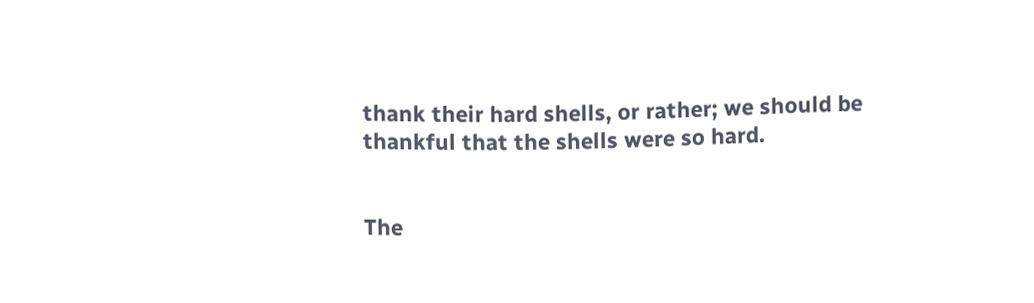thank their hard shells, or rather; we should be thankful that the shells were so hard.


The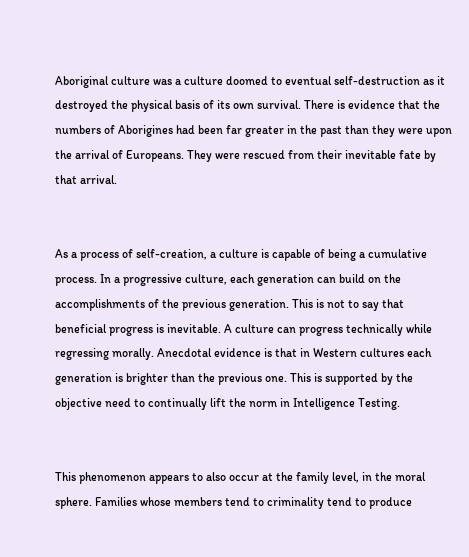Aboriginal culture was a culture doomed to eventual self-destruction as it destroyed the physical basis of its own survival. There is evidence that the numbers of Aborigines had been far greater in the past than they were upon the arrival of Europeans. They were rescued from their inevitable fate by that arrival.


As a process of self-creation, a culture is capable of being a cumulative process. In a progressive culture, each generation can build on the accomplishments of the previous generation. This is not to say that beneficial progress is inevitable. A culture can progress technically while regressing morally. Anecdotal evidence is that in Western cultures each generation is brighter than the previous one. This is supported by the objective need to continually lift the norm in Intelligence Testing.


This phenomenon appears to also occur at the family level, in the moral sphere. Families whose members tend to criminality tend to produce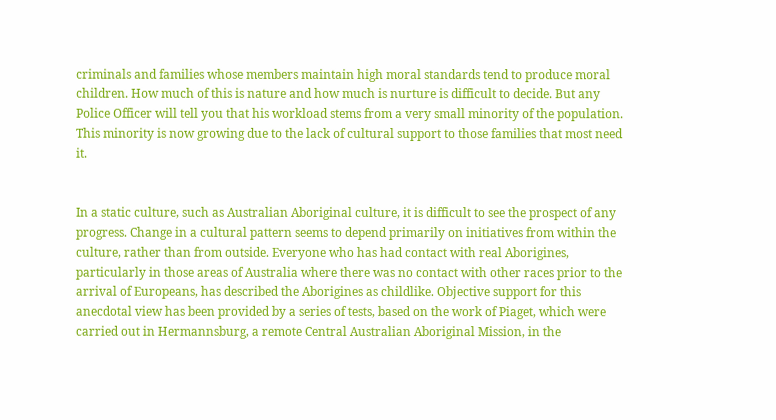criminals and families whose members maintain high moral standards tend to produce moral children. How much of this is nature and how much is nurture is difficult to decide. But any Police Officer will tell you that his workload stems from a very small minority of the population. This minority is now growing due to the lack of cultural support to those families that most need it.


In a static culture, such as Australian Aboriginal culture, it is difficult to see the prospect of any progress. Change in a cultural pattern seems to depend primarily on initiatives from within the culture, rather than from outside. Everyone who has had contact with real Aborigines, particularly in those areas of Australia where there was no contact with other races prior to the arrival of Europeans, has described the Aborigines as childlike. Objective support for this anecdotal view has been provided by a series of tests, based on the work of Piaget, which were carried out in Hermannsburg, a remote Central Australian Aboriginal Mission, in the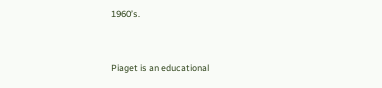1960’s.


Piaget is an educational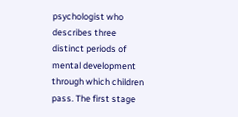psychologist who describes three distinct periods of mental development through which children pass. The first stage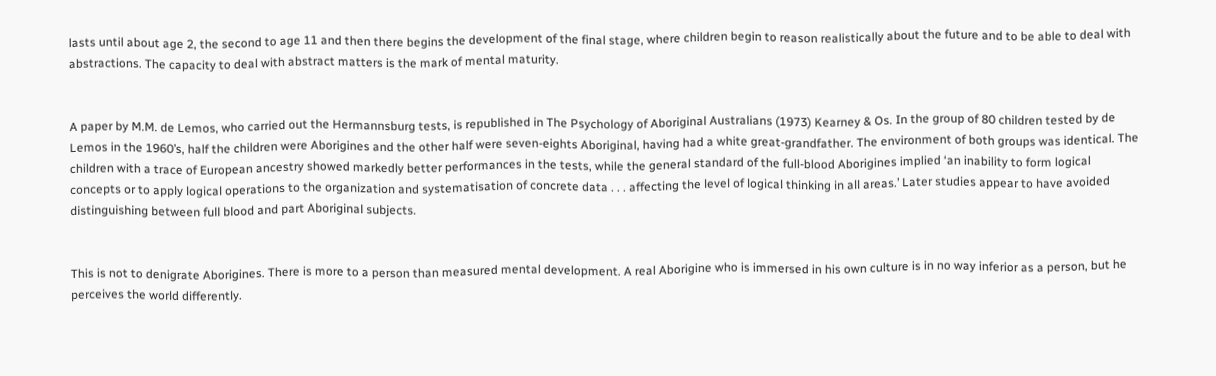lasts until about age 2, the second to age 11 and then there begins the development of the final stage, where children begin to reason realistically about the future and to be able to deal with abstractions. The capacity to deal with abstract matters is the mark of mental maturity.


A paper by M.M. de Lemos, who carried out the Hermannsburg tests, is republished in The Psychology of Aboriginal Australians (1973) Kearney & Os. In the group of 80 children tested by de Lemos in the 1960’s, half the children were Aborigines and the other half were seven-eights Aboriginal, having had a white great-grandfather. The environment of both groups was identical. The children with a trace of European ancestry showed markedly better performances in the tests, while the general standard of the full-blood Aborigines implied ‘an inability to form logical concepts or to apply logical operations to the organization and systematisation of concrete data . . . affecting the level of logical thinking in all areas.’ Later studies appear to have avoided distinguishing between full blood and part Aboriginal subjects.


This is not to denigrate Aborigines. There is more to a person than measured mental development. A real Aborigine who is immersed in his own culture is in no way inferior as a person, but he perceives the world differently.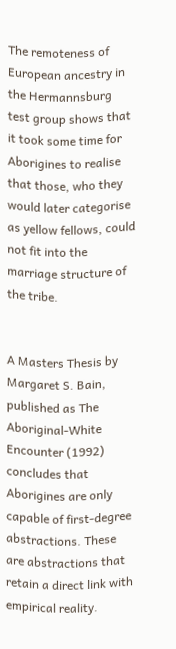The remoteness of European ancestry in the Hermannsburg test group shows that it took some time for Aborigines to realise that those, who they would later categorise as yellow fellows, could not fit into the marriage structure of the tribe.


A Masters Thesis by Margaret S. Bain, published as The Aboriginal-White Encounter (1992) concludes that Aborigines are only capable of first-degree abstractions. These are abstractions that retain a direct link with empirical reality.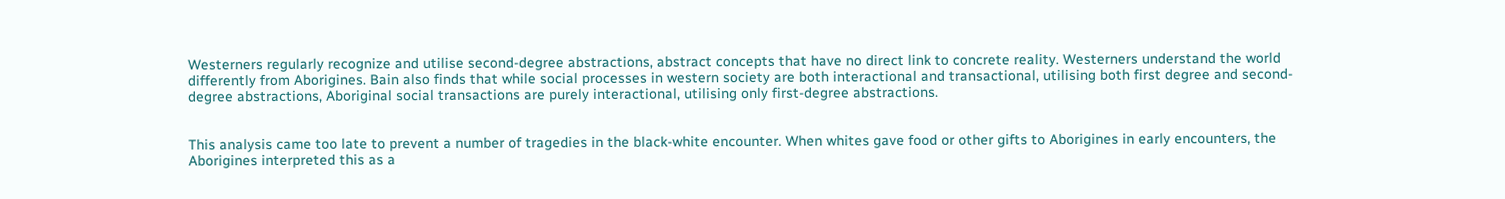Westerners regularly recognize and utilise second-degree abstractions, abstract concepts that have no direct link to concrete reality. Westerners understand the world differently from Aborigines. Bain also finds that while social processes in western society are both interactional and transactional, utilising both first degree and second-degree abstractions, Aboriginal social transactions are purely interactional, utilising only first-degree abstractions.


This analysis came too late to prevent a number of tragedies in the black-white encounter. When whites gave food or other gifts to Aborigines in early encounters, the Aborigines interpreted this as a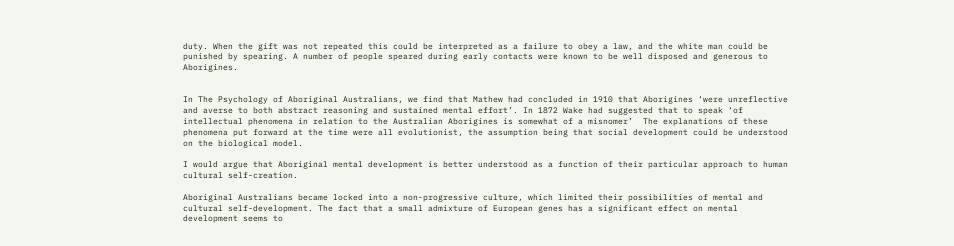duty. When the gift was not repeated this could be interpreted as a failure to obey a law, and the white man could be punished by spearing. A number of people speared during early contacts were known to be well disposed and generous to Aborigines.


In The Psychology of Aboriginal Australians, we find that Mathew had concluded in 1910 that Aborigines ‘were unreflective and averse to both abstract reasoning and sustained mental effort’. In 1872 Wake had suggested that to speak ‘of intellectual phenomena in relation to the Australian Aborigines is somewhat of a misnomer’  The explanations of these phenomena put forward at the time were all evolutionist, the assumption being that social development could be understood on the biological model.

I would argue that Aboriginal mental development is better understood as a function of their particular approach to human cultural self-creation.

Aboriginal Australians became locked into a non-progressive culture, which limited their possibilities of mental and cultural self-development. The fact that a small admixture of European genes has a significant effect on mental development seems to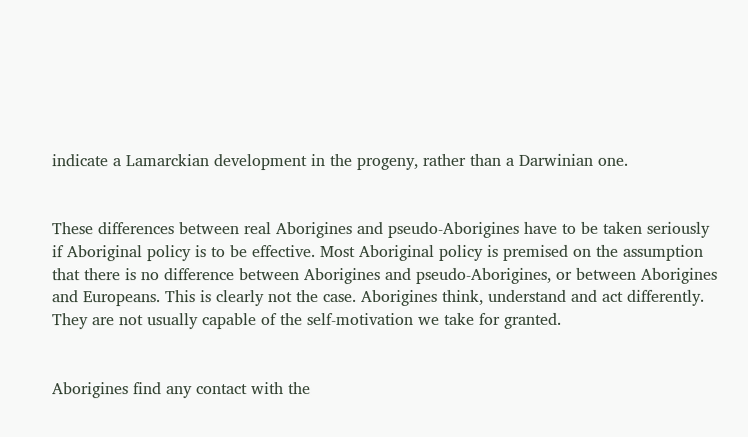indicate a Lamarckian development in the progeny, rather than a Darwinian one.


These differences between real Aborigines and pseudo-Aborigines have to be taken seriously if Aboriginal policy is to be effective. Most Aboriginal policy is premised on the assumption that there is no difference between Aborigines and pseudo-Aborigines, or between Aborigines and Europeans. This is clearly not the case. Aborigines think, understand and act differently. They are not usually capable of the self-motivation we take for granted.


Aborigines find any contact with the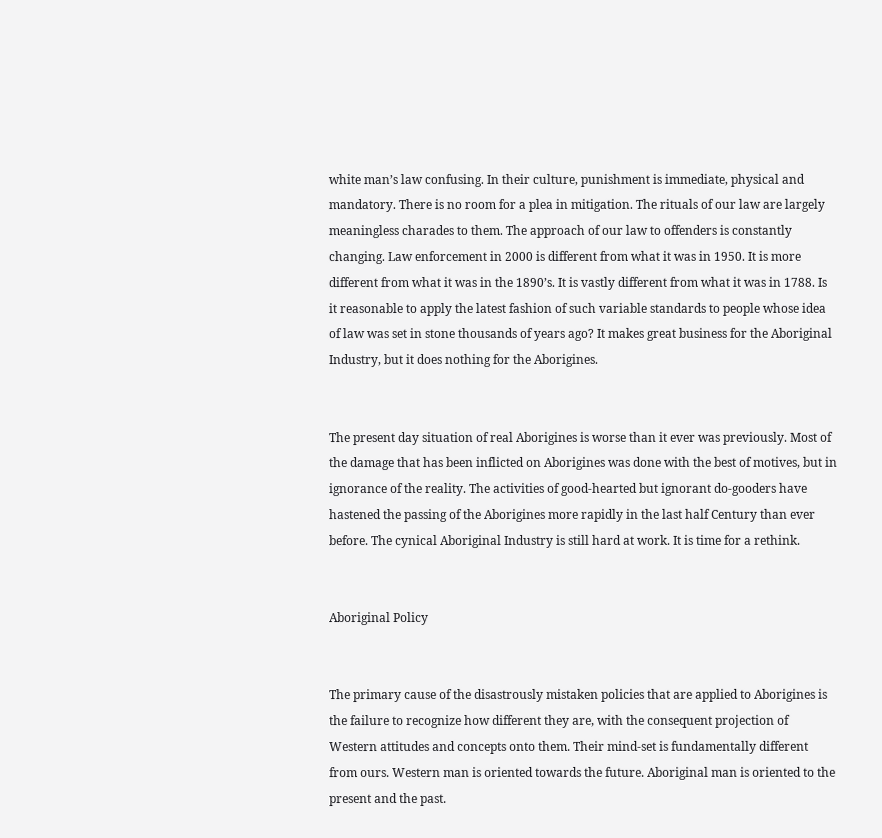white man’s law confusing. In their culture, punishment is immediate, physical and mandatory. There is no room for a plea in mitigation. The rituals of our law are largely meaningless charades to them. The approach of our law to offenders is constantly changing. Law enforcement in 2000 is different from what it was in 1950. It is more different from what it was in the 1890’s. It is vastly different from what it was in 1788. Is it reasonable to apply the latest fashion of such variable standards to people whose idea of law was set in stone thousands of years ago? It makes great business for the Aboriginal Industry, but it does nothing for the Aborigines.


The present day situation of real Aborigines is worse than it ever was previously. Most of the damage that has been inflicted on Aborigines was done with the best of motives, but in ignorance of the reality. The activities of good-hearted but ignorant do-gooders have hastened the passing of the Aborigines more rapidly in the last half Century than ever before. The cynical Aboriginal Industry is still hard at work. It is time for a rethink.


Aboriginal Policy


The primary cause of the disastrously mistaken policies that are applied to Aborigines is the failure to recognize how different they are, with the consequent projection of Western attitudes and concepts onto them. Their mind-set is fundamentally different from ours. Western man is oriented towards the future. Aboriginal man is oriented to the present and the past.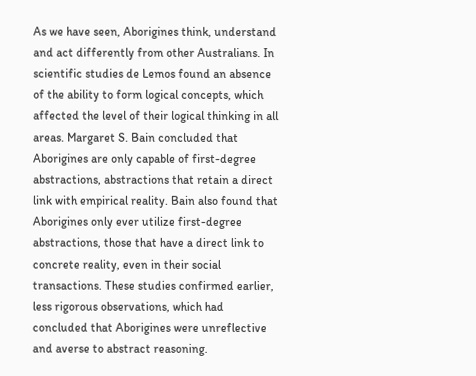As we have seen, Aborigines think, understand and act differently from other Australians. In scientific studies de Lemos found an absence of the ability to form logical concepts, which affected the level of their logical thinking in all areas. Margaret S. Bain concluded that Aborigines are only capable of first-degree abstractions, abstractions that retain a direct link with empirical reality. Bain also found that Aborigines only ever utilize first-degree abstractions, those that have a direct link to concrete reality, even in their social transactions. These studies confirmed earlier, less rigorous observations, which had concluded that Aborigines were unreflective and averse to abstract reasoning.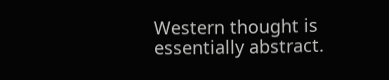Western thought is essentially abstract.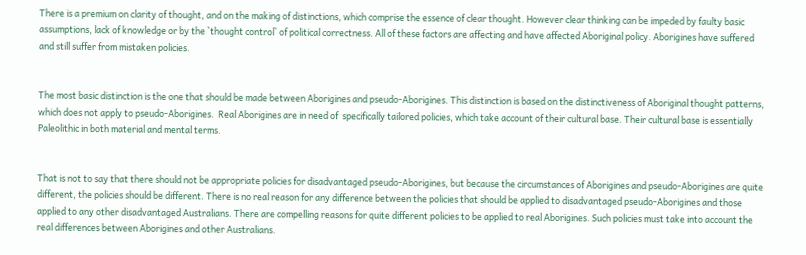There is a premium on clarity of thought, and on the making of distinctions, which comprise the essence of clear thought. However clear thinking can be impeded by faulty basic assumptions, lack of knowledge or by the `thought control` of political correctness. All of these factors are affecting and have affected Aboriginal policy. Aborigines have suffered and still suffer from mistaken policies.


The most basic distinction is the one that should be made between Aborigines and pseudo-Aborigines. This distinction is based on the distinctiveness of Aboriginal thought patterns, which does not apply to pseudo-Aborigines.  Real Aborigines are in need of  specifically tailored policies, which take account of their cultural base. Their cultural base is essentially Paleolithic in both material and mental terms.


That is not to say that there should not be appropriate policies for disadvantaged pseudo-Aborigines, but because the circumstances of Aborigines and pseudo-Aborigines are quite different, the policies should be different. There is no real reason for any difference between the policies that should be applied to disadvantaged pseudo-Aborigines and those applied to any other disadvantaged Australians. There are compelling reasons for quite different policies to be applied to real Aborigines. Such policies must take into account the real differences between Aborigines and other Australians.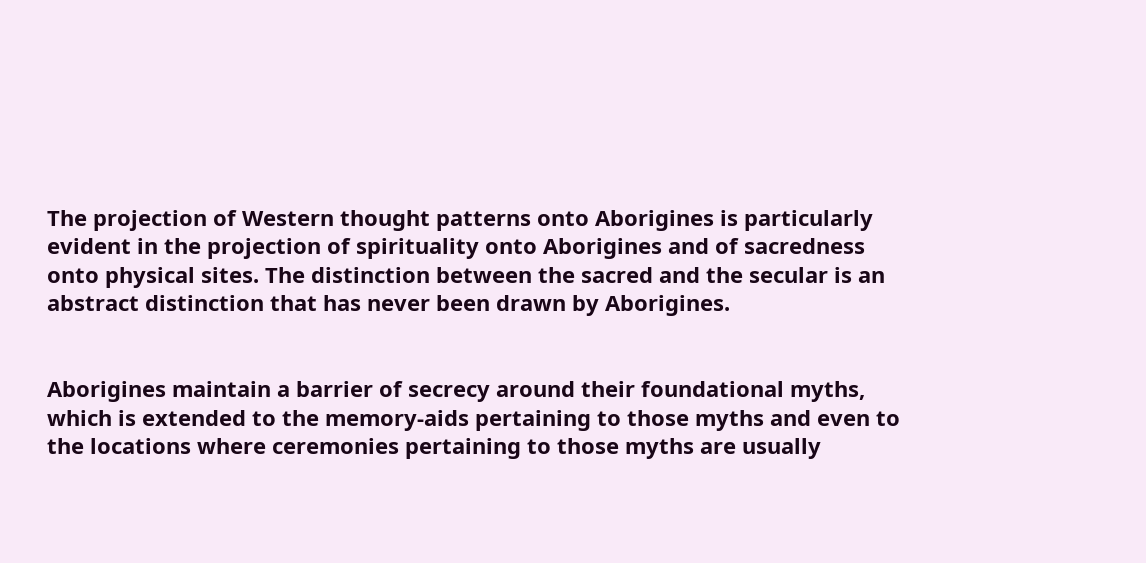The projection of Western thought patterns onto Aborigines is particularly evident in the projection of spirituality onto Aborigines and of sacredness onto physical sites. The distinction between the sacred and the secular is an abstract distinction that has never been drawn by Aborigines.


Aborigines maintain a barrier of secrecy around their foundational myths, which is extended to the memory-aids pertaining to those myths and even to the locations where ceremonies pertaining to those myths are usually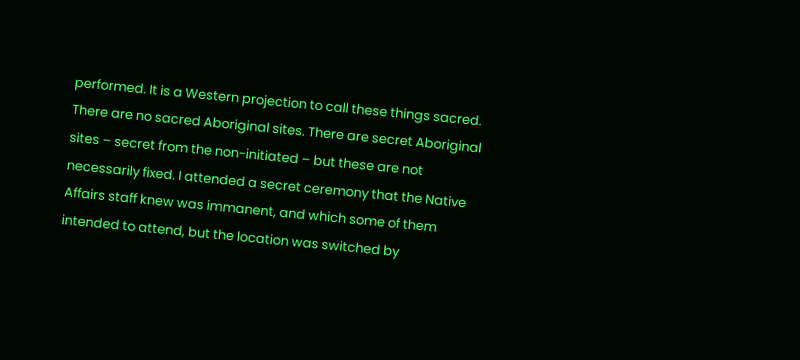performed. It is a Western projection to call these things sacred. There are no sacred Aboriginal sites. There are secret Aboriginal sites – secret from the non-initiated – but these are not necessarily fixed. I attended a secret ceremony that the Native Affairs staff knew was immanent, and which some of them intended to attend, but the location was switched by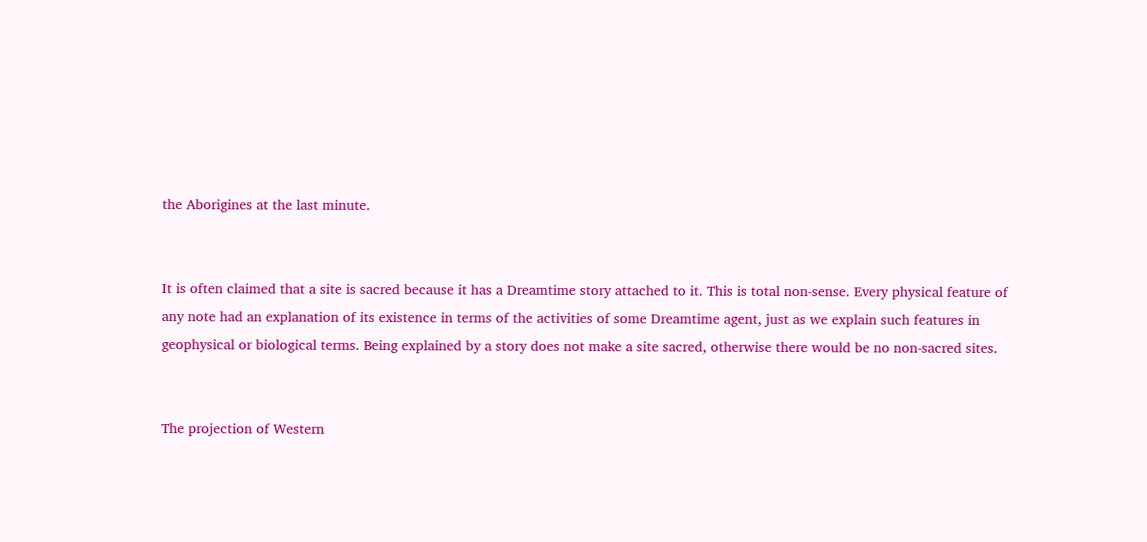the Aborigines at the last minute.


It is often claimed that a site is sacred because it has a Dreamtime story attached to it. This is total non-sense. Every physical feature of any note had an explanation of its existence in terms of the activities of some Dreamtime agent, just as we explain such features in geophysical or biological terms. Being explained by a story does not make a site sacred, otherwise there would be no non-sacred sites.


The projection of Western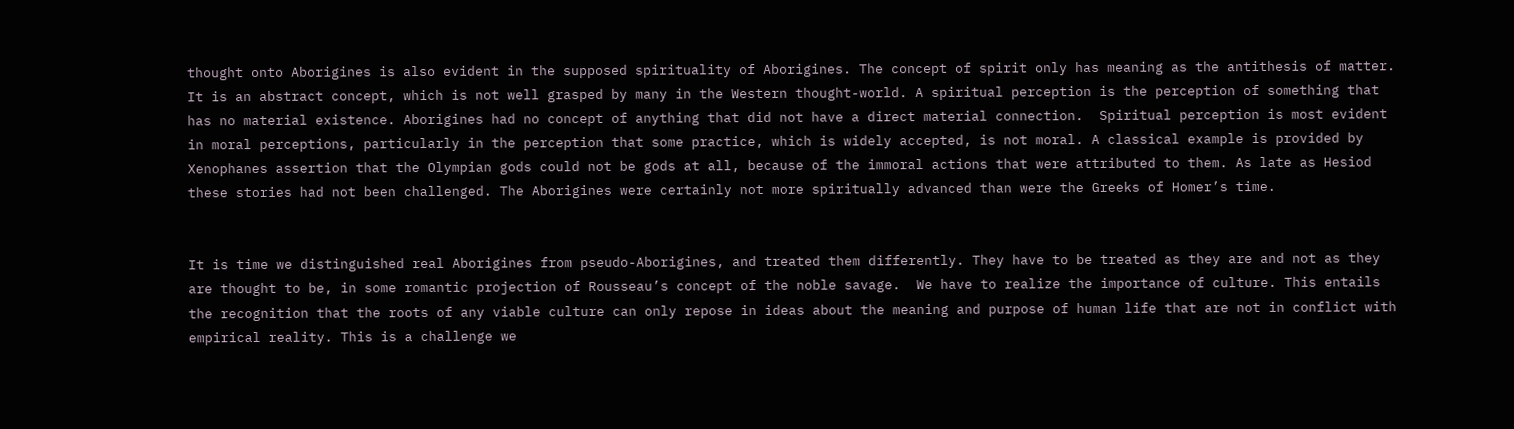thought onto Aborigines is also evident in the supposed spirituality of Aborigines. The concept of spirit only has meaning as the antithesis of matter. It is an abstract concept, which is not well grasped by many in the Western thought-world. A spiritual perception is the perception of something that has no material existence. Aborigines had no concept of anything that did not have a direct material connection.  Spiritual perception is most evident in moral perceptions, particularly in the perception that some practice, which is widely accepted, is not moral. A classical example is provided by Xenophanes assertion that the Olympian gods could not be gods at all, because of the immoral actions that were attributed to them. As late as Hesiod these stories had not been challenged. The Aborigines were certainly not more spiritually advanced than were the Greeks of Homer’s time.


It is time we distinguished real Aborigines from pseudo-Aborigines, and treated them differently. They have to be treated as they are and not as they are thought to be, in some romantic projection of Rousseau’s concept of the noble savage.  We have to realize the importance of culture. This entails the recognition that the roots of any viable culture can only repose in ideas about the meaning and purpose of human life that are not in conflict with empirical reality. This is a challenge we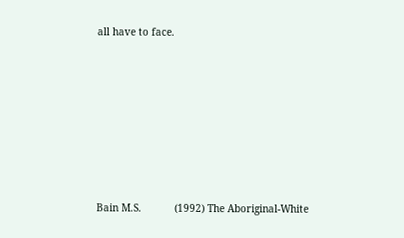all have to face.







Bain M.S.           (1992) The Aboriginal-White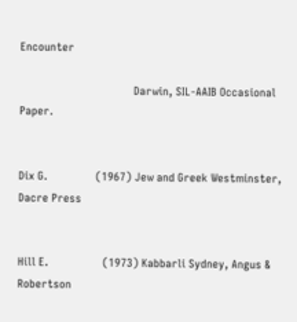Encounter

                                      Darwin, SIL-AAIB Occasional Paper.


Dix G.                (1967) Jew and Greek Westminster, Dacre Press


Hill E.                  (1973) Kabbarli Sydney, Angus & Robertson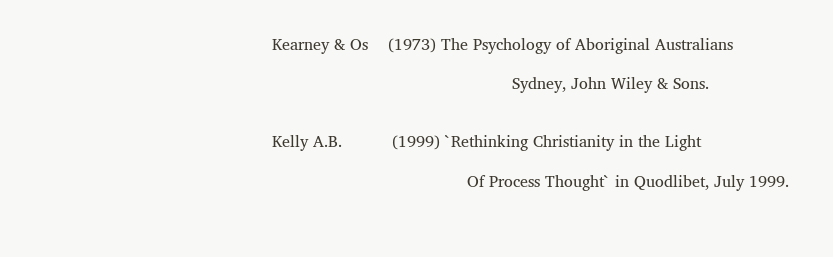Kearney & Os    (1973) The Psychology of Aboriginal Australians

                                                Sydney, John Wiley & Sons.


Kelly A.B.          (1999) `Rethinking Christianity in the Light

                                       Of Process Thought` in Quodlibet, July 1999.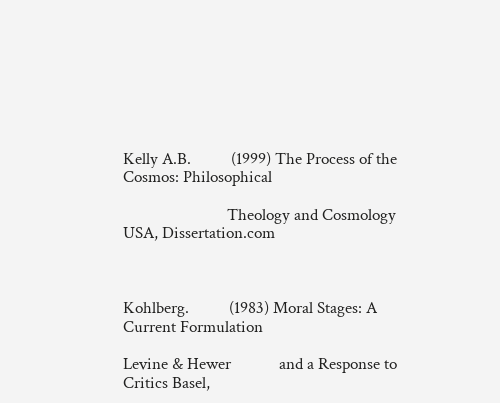Kelly A.B.          (1999) The Process of the Cosmos: Philosophical

                          Theology and Cosmology USA, Dissertation.com



Kohlberg.          (1983) Moral Stages: A Current Formulation

Levine & Hewer            and a Response to Critics Basel,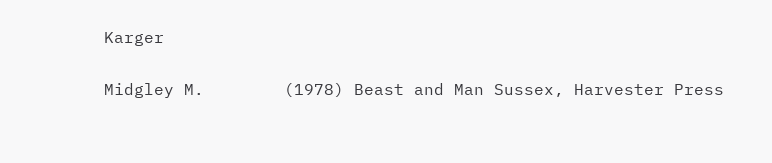Karger


Midgley M.        (1978) Beast and Man Sussex, Harvester Press